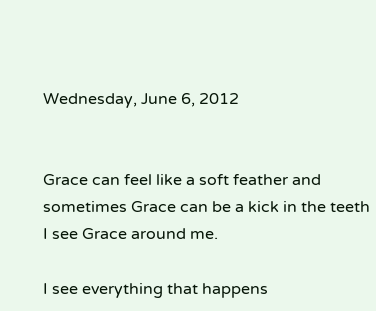Wednesday, June 6, 2012


Grace can feel like a soft feather and sometimes Grace can be a kick in the teeth
I see Grace around me.

I see everything that happens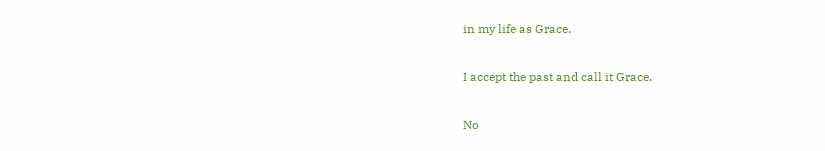in my life as Grace.

I accept the past and call it Grace.

No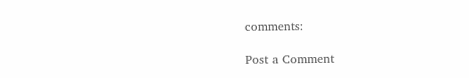comments:

Post a Comment